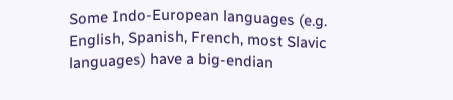Some Indo-European languages (e.g. English, Spanish, French, most Slavic languages) have a big-endian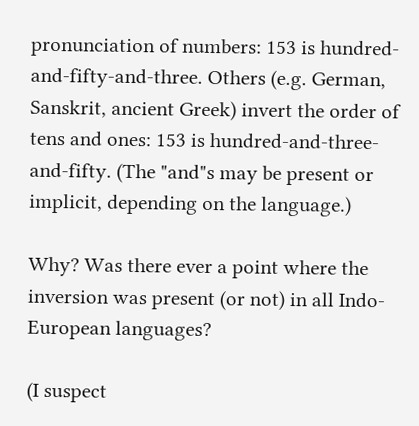pronunciation of numbers: 153 is hundred-and-fifty-and-three. Others (e.g. German, Sanskrit, ancient Greek) invert the order of tens and ones: 153 is hundred-and-three-and-fifty. (The "and"s may be present or implicit, depending on the language.)

Why? Was there ever a point where the inversion was present (or not) in all Indo-European languages?

(I suspect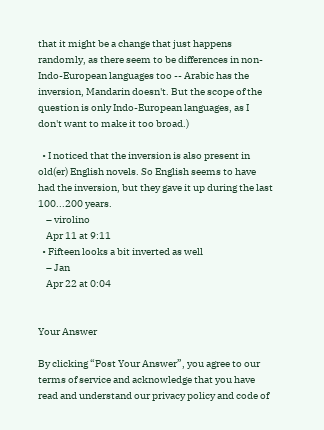that it might be a change that just happens randomly, as there seem to be differences in non-Indo-European languages too -- Arabic has the inversion, Mandarin doesn't. But the scope of the question is only Indo-European languages, as I don't want to make it too broad.)

  • I noticed that the inversion is also present in old(er) English novels. So English seems to have had the inversion, but they gave it up during the last 100...200 years.
    – virolino
    Apr 11 at 9:11
  • Fifteen looks a bit inverted as well
    – Jan
    Apr 22 at 0:04


Your Answer

By clicking “Post Your Answer”, you agree to our terms of service and acknowledge that you have read and understand our privacy policy and code of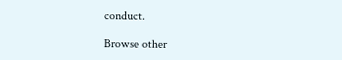conduct.

Browse other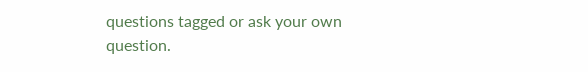questions tagged or ask your own question.